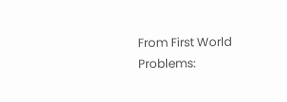From First World Problems: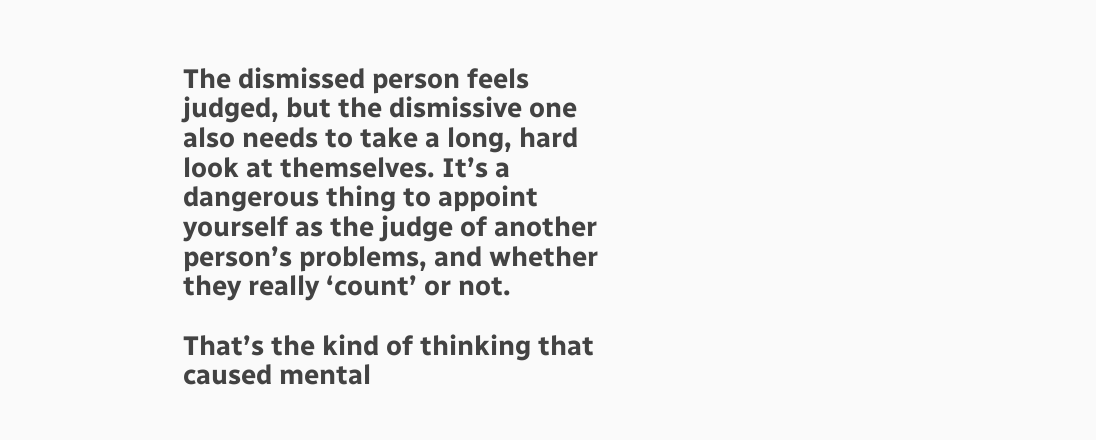The dismissed person feels judged, but the dismissive one also needs to take a long, hard look at themselves. It’s a dangerous thing to appoint yourself as the judge of another person’s problems, and whether they really ‘count’ or not.

That’s the kind of thinking that caused mental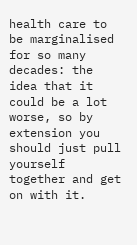health care to be marginalised for so many decades: the idea that it could be a lot worse, so by extension you should just pull yourself together and get on with it.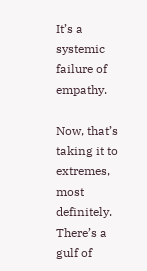It’s a systemic failure of empathy.

Now, that’s taking it to extremes, most definitely. There’s a gulf of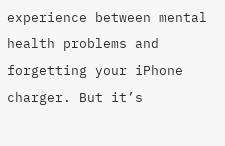experience between mental health problems and forgetting your iPhone charger. But it’s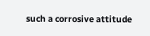such a corrosive attitude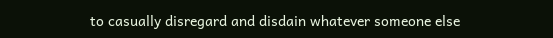to casually disregard and disdain whatever someone else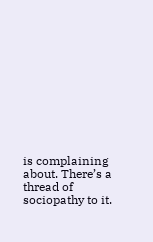is complaining about. There’s a thread of sociopathy to it.